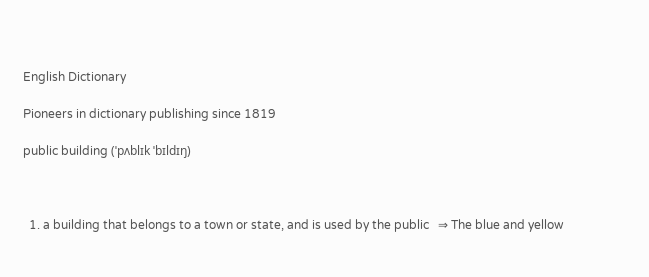English Dictionary

Pioneers in dictionary publishing since 1819

public building (ˈpʌblɪk ˈbɪldɪŋ)



  1. a building that belongs to a town or state, and is used by the public   ⇒ The blue and yellow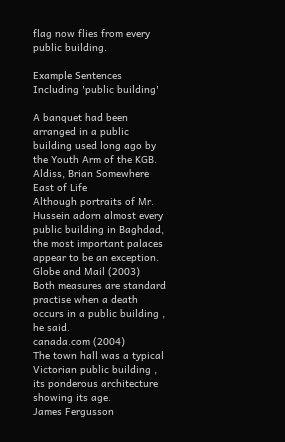flag now flies from every public building.

Example Sentences Including 'public building'

A banquet had been arranged in a public building used long ago by the Youth Arm of the KGB.
Aldiss, Brian Somewhere East of Life
Although portraits of Mr. Hussein adorn almost every public building in Baghdad, the most important palaces appear to be an exception.
Globe and Mail (2003)
Both measures are standard practise when a death occurs in a public building , he said.
canada.com (2004)
The town hall was a typical Victorian public building , its ponderous architecture showing its age.
James Fergusson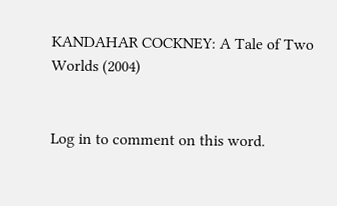KANDAHAR COCKNEY: A Tale of Two Worlds (2004)


Log in to comment on this word.